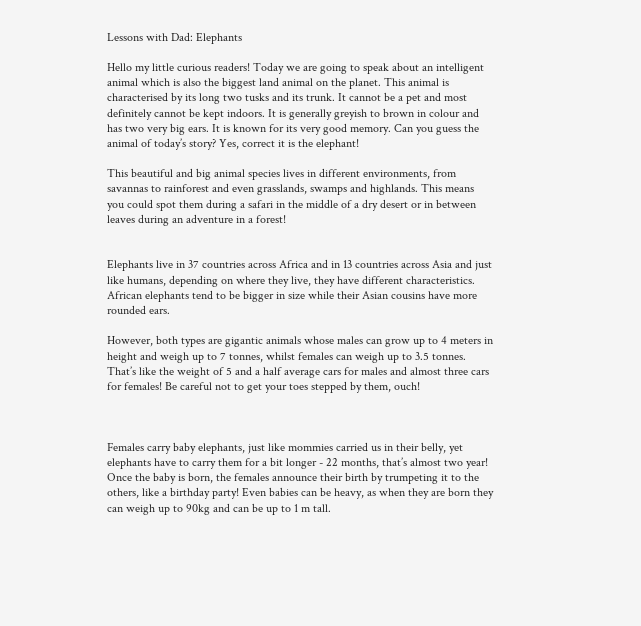Lessons with Dad: Elephants

Hello my little curious readers! Today we are going to speak about an intelligent animal which is also the biggest land animal on the planet. This animal is characterised by its long two tusks and its trunk. It cannot be a pet and most definitely cannot be kept indoors. It is generally greyish to brown in colour and has two very big ears. It is known for its very good memory. Can you guess the animal of today’s story? Yes, correct it is the elephant!

This beautiful and big animal species lives in different environments, from savannas to rainforest and even grasslands, swamps and highlands. This means you could spot them during a safari in the middle of a dry desert or in between leaves during an adventure in a forest!


Elephants live in 37 countries across Africa and in 13 countries across Asia and just like humans, depending on where they live, they have different characteristics. African elephants tend to be bigger in size while their Asian cousins have more rounded ears.

However, both types are gigantic animals whose males can grow up to 4 meters in height and weigh up to 7 tonnes, whilst females can weigh up to 3.5 tonnes. That’s like the weight of 5 and a half average cars for males and almost three cars for females! Be careful not to get your toes stepped by them, ouch!



Females carry baby elephants, just like mommies carried us in their belly, yet elephants have to carry them for a bit longer - 22 months, that’s almost two year! Once the baby is born, the females announce their birth by trumpeting it to the others, like a birthday party! Even babies can be heavy, as when they are born they can weigh up to 90kg and can be up to 1 m tall.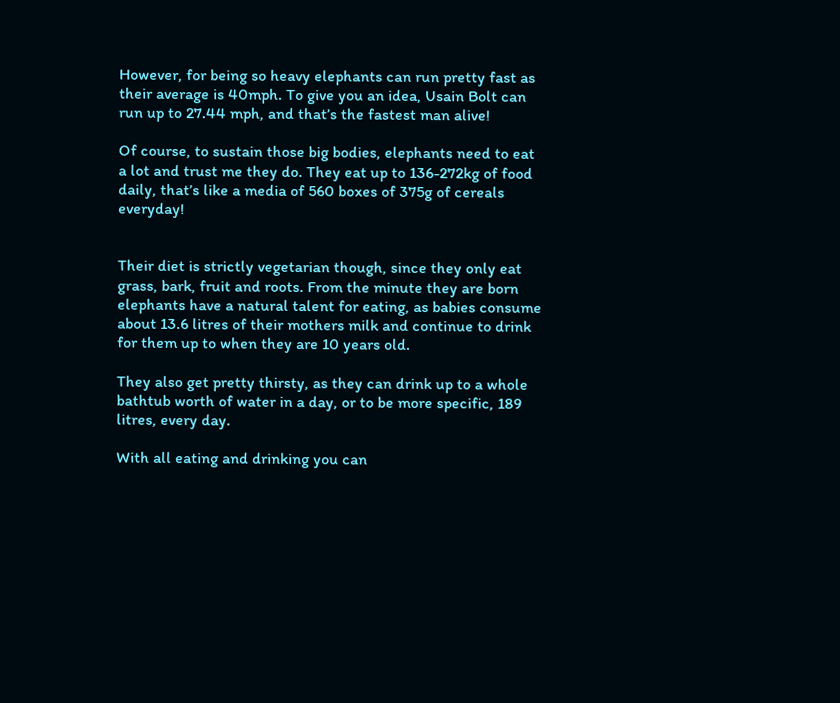However, for being so heavy elephants can run pretty fast as their average is 40mph. To give you an idea, Usain Bolt can run up to 27.44 mph, and that’s the fastest man alive!

Of course, to sustain those big bodies, elephants need to eat a lot and trust me they do. They eat up to 136-272kg of food daily, that’s like a media of 560 boxes of 375g of cereals everyday!


Their diet is strictly vegetarian though, since they only eat grass, bark, fruit and roots. From the minute they are born elephants have a natural talent for eating, as babies consume about 13.6 litres of their mothers milk and continue to drink for them up to when they are 10 years old.

They also get pretty thirsty, as they can drink up to a whole bathtub worth of water in a day, or to be more specific, 189 litres, every day.

With all eating and drinking you can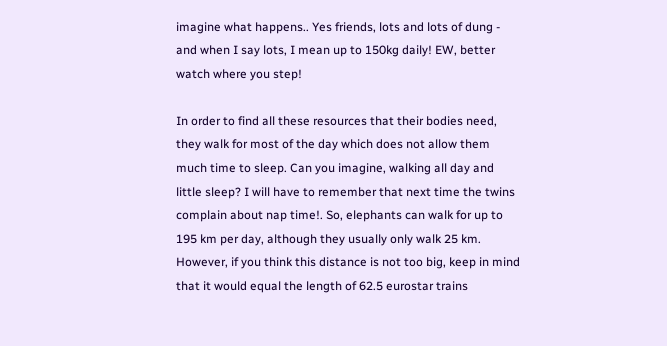imagine what happens.. Yes friends, lots and lots of dung - and when I say lots, I mean up to 150kg daily! EW, better watch where you step!

In order to find all these resources that their bodies need, they walk for most of the day which does not allow them much time to sleep. Can you imagine, walking all day and little sleep? I will have to remember that next time the twins complain about nap time!. So, elephants can walk for up to 195 km per day, although they usually only walk 25 km. However, if you think this distance is not too big, keep in mind that it would equal the length of 62.5 eurostar trains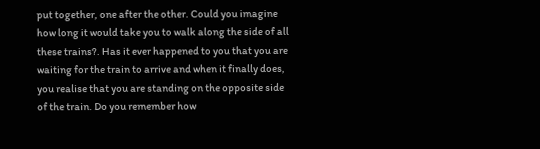put together, one after the other. Could you imagine how long it would take you to walk along the side of all these trains?. Has it ever happened to you that you are waiting for the train to arrive and when it finally does, you realise that you are standing on the opposite side of the train. Do you remember how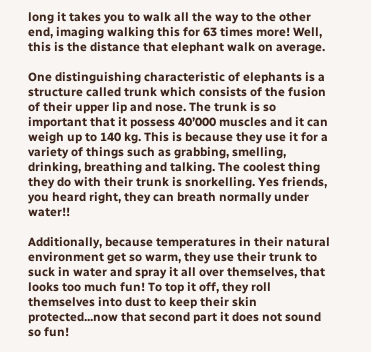long it takes you to walk all the way to the other end, imaging walking this for 63 times more! Well, this is the distance that elephant walk on average.

One distinguishing characteristic of elephants is a structure called trunk which consists of the fusion of their upper lip and nose. The trunk is so important that it possess 40’000 muscles and it can weigh up to 140 kg. This is because they use it for a variety of things such as grabbing, smelling, drinking, breathing and talking. The coolest thing they do with their trunk is snorkelling. Yes friends, you heard right, they can breath normally under water!!

Additionally, because temperatures in their natural environment get so warm, they use their trunk to suck in water and spray it all over themselves, that looks too much fun! To top it off, they roll themselves into dust to keep their skin protected...now that second part it does not sound so fun!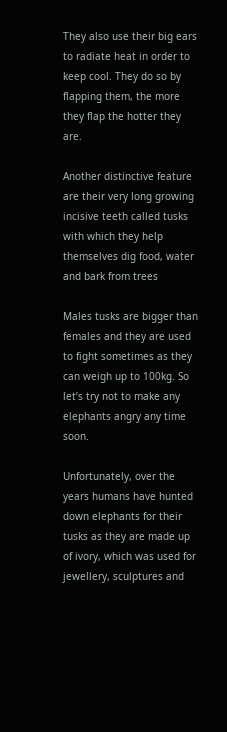They also use their big ears to radiate heat in order to keep cool. They do so by flapping them, the more they flap the hotter they are.

Another distinctive feature are their very long growing incisive teeth called tusks with which they help themselves dig food, water and bark from trees

Males tusks are bigger than females and they are used to fight sometimes as they can weigh up to 100kg. So let’s try not to make any elephants angry any time soon.

Unfortunately, over the years humans have hunted down elephants for their tusks as they are made up of ivory, which was used for jewellery, sculptures and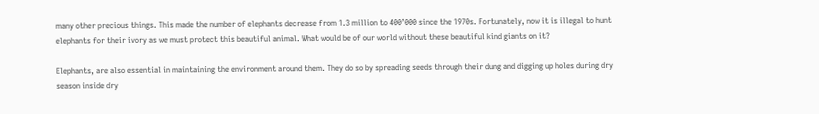many other precious things. This made the number of elephants decrease from 1.3 million to 400’000 since the 1970s. Fortunately, now it is illegal to hunt elephants for their ivory as we must protect this beautiful animal. What would be of our world without these beautiful kind giants on it?

Elephants, are also essential in maintaining the environment around them. They do so by spreading seeds through their dung and digging up holes during dry season inside dry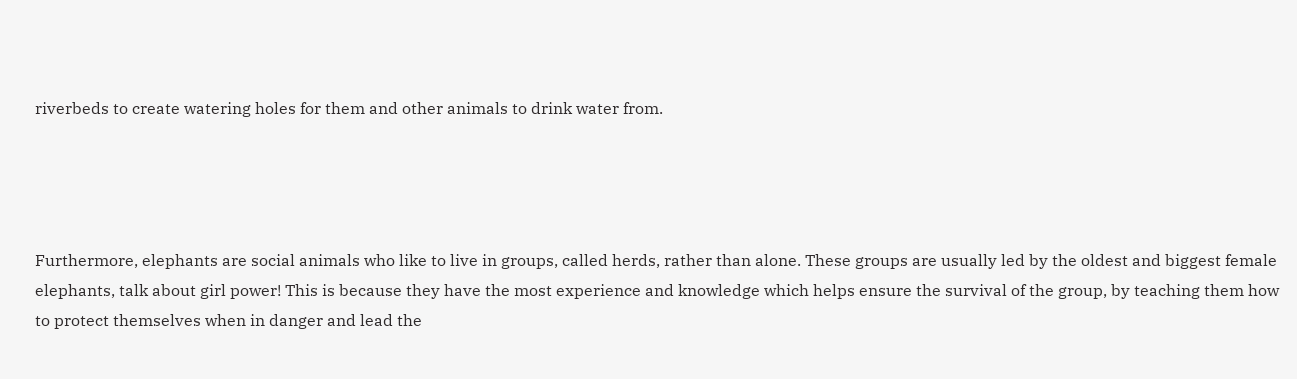riverbeds to create watering holes for them and other animals to drink water from.




Furthermore, elephants are social animals who like to live in groups, called herds, rather than alone. These groups are usually led by the oldest and biggest female elephants, talk about girl power! This is because they have the most experience and knowledge which helps ensure the survival of the group, by teaching them how to protect themselves when in danger and lead the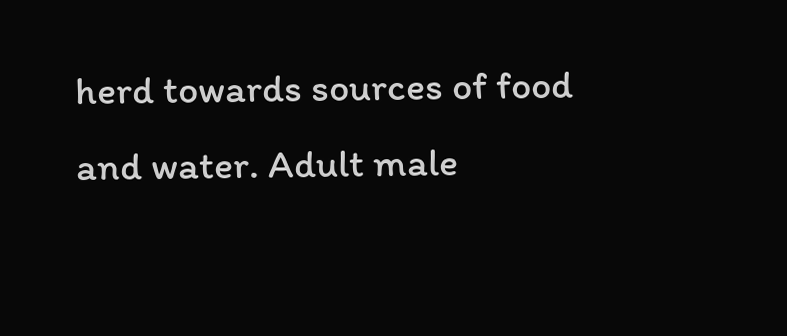herd towards sources of food and water. Adult male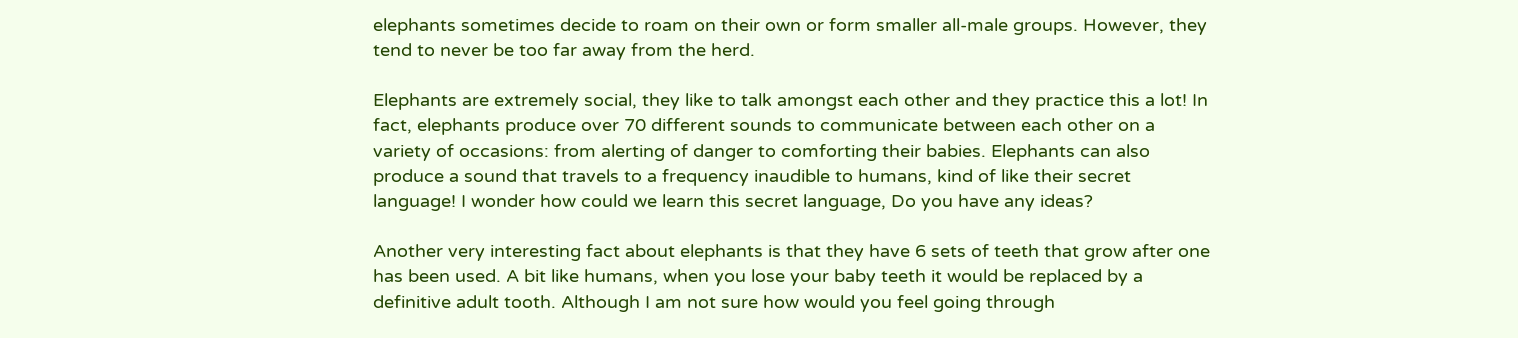elephants sometimes decide to roam on their own or form smaller all-male groups. However, they tend to never be too far away from the herd.

Elephants are extremely social, they like to talk amongst each other and they practice this a lot! In fact, elephants produce over 70 different sounds to communicate between each other on a variety of occasions: from alerting of danger to comforting their babies. Elephants can also produce a sound that travels to a frequency inaudible to humans, kind of like their secret language! I wonder how could we learn this secret language, Do you have any ideas?

Another very interesting fact about elephants is that they have 6 sets of teeth that grow after one has been used. A bit like humans, when you lose your baby teeth it would be replaced by a definitive adult tooth. Although I am not sure how would you feel going through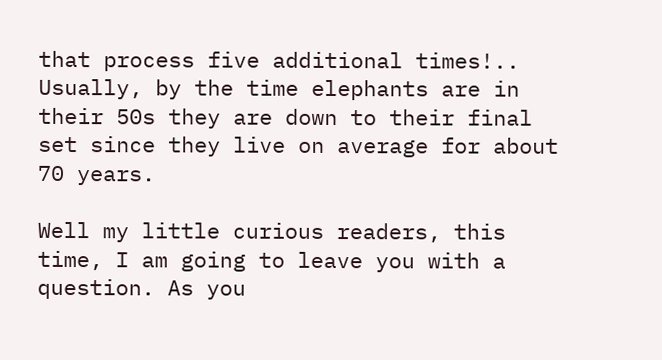that process five additional times!.. Usually, by the time elephants are in their 50s they are down to their final set since they live on average for about 70 years.

Well my little curious readers, this time, I am going to leave you with a question. As you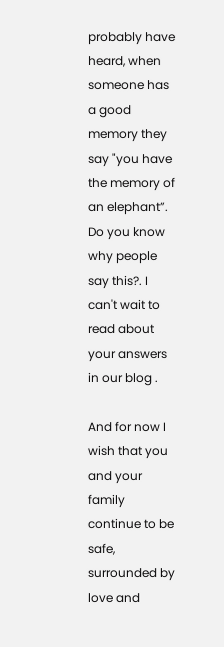probably have heard, when someone has a good memory they say "you have the memory of an elephant”. Do you know why people say this?. I can't wait to read about your answers in our blog .

And for now I wish that you and your family continue to be safe, surrounded by love and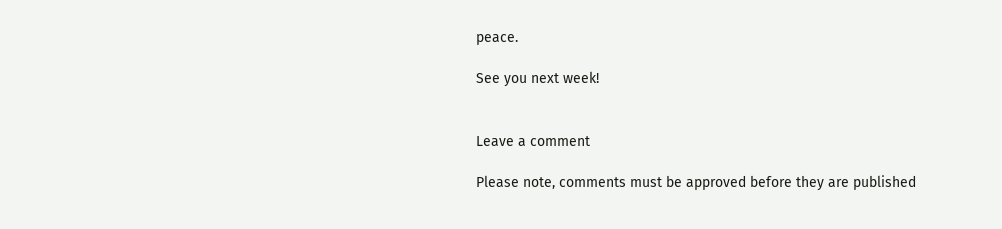peace.

See you next week!


Leave a comment

Please note, comments must be approved before they are published